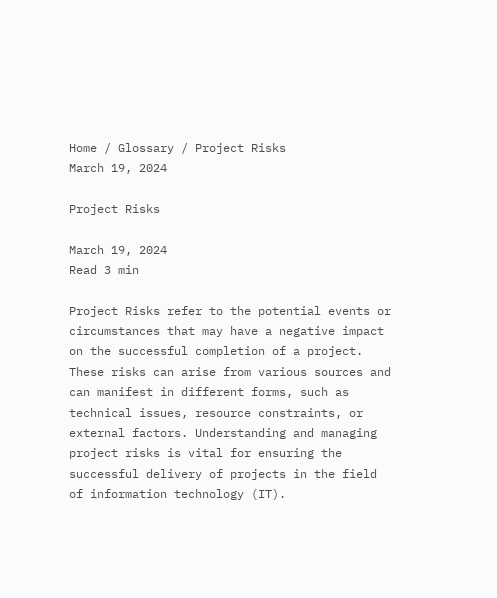Home / Glossary / Project Risks
March 19, 2024

Project Risks

March 19, 2024
Read 3 min

Project Risks refer to the potential events or circumstances that may have a negative impact on the successful completion of a project. These risks can arise from various sources and can manifest in different forms, such as technical issues, resource constraints, or external factors. Understanding and managing project risks is vital for ensuring the successful delivery of projects in the field of information technology (IT).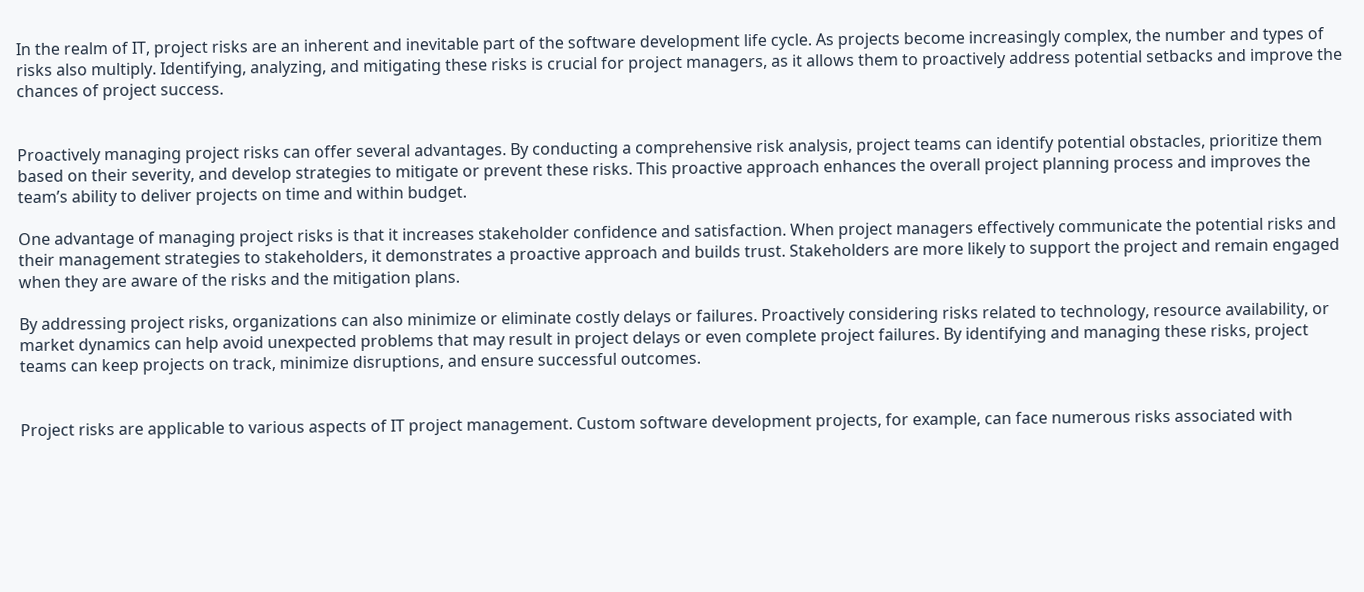In the realm of IT, project risks are an inherent and inevitable part of the software development life cycle. As projects become increasingly complex, the number and types of risks also multiply. Identifying, analyzing, and mitigating these risks is crucial for project managers, as it allows them to proactively address potential setbacks and improve the chances of project success.


Proactively managing project risks can offer several advantages. By conducting a comprehensive risk analysis, project teams can identify potential obstacles, prioritize them based on their severity, and develop strategies to mitigate or prevent these risks. This proactive approach enhances the overall project planning process and improves the team’s ability to deliver projects on time and within budget.

One advantage of managing project risks is that it increases stakeholder confidence and satisfaction. When project managers effectively communicate the potential risks and their management strategies to stakeholders, it demonstrates a proactive approach and builds trust. Stakeholders are more likely to support the project and remain engaged when they are aware of the risks and the mitigation plans.

By addressing project risks, organizations can also minimize or eliminate costly delays or failures. Proactively considering risks related to technology, resource availability, or market dynamics can help avoid unexpected problems that may result in project delays or even complete project failures. By identifying and managing these risks, project teams can keep projects on track, minimize disruptions, and ensure successful outcomes.


Project risks are applicable to various aspects of IT project management. Custom software development projects, for example, can face numerous risks associated with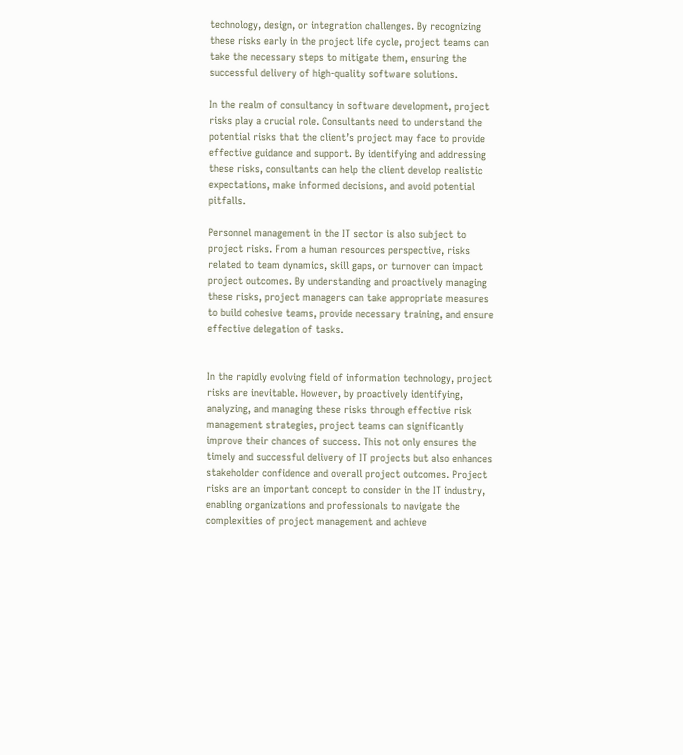technology, design, or integration challenges. By recognizing these risks early in the project life cycle, project teams can take the necessary steps to mitigate them, ensuring the successful delivery of high-quality software solutions.

In the realm of consultancy in software development, project risks play a crucial role. Consultants need to understand the potential risks that the client’s project may face to provide effective guidance and support. By identifying and addressing these risks, consultants can help the client develop realistic expectations, make informed decisions, and avoid potential pitfalls.

Personnel management in the IT sector is also subject to project risks. From a human resources perspective, risks related to team dynamics, skill gaps, or turnover can impact project outcomes. By understanding and proactively managing these risks, project managers can take appropriate measures to build cohesive teams, provide necessary training, and ensure effective delegation of tasks.


In the rapidly evolving field of information technology, project risks are inevitable. However, by proactively identifying, analyzing, and managing these risks through effective risk management strategies, project teams can significantly improve their chances of success. This not only ensures the timely and successful delivery of IT projects but also enhances stakeholder confidence and overall project outcomes. Project risks are an important concept to consider in the IT industry, enabling organizations and professionals to navigate the complexities of project management and achieve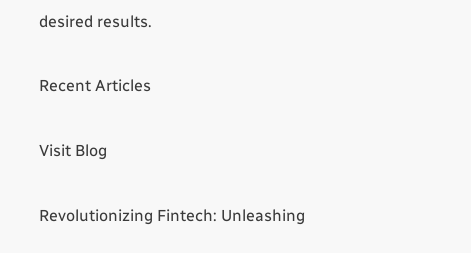desired results.

Recent Articles

Visit Blog

Revolutionizing Fintech: Unleashing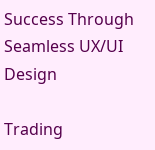Success Through Seamless UX/UI Design

Trading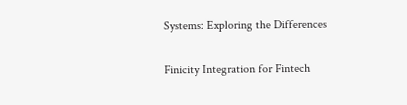Systems: Exploring the Differences

Finicity Integration for Fintech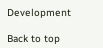Development

Back to top